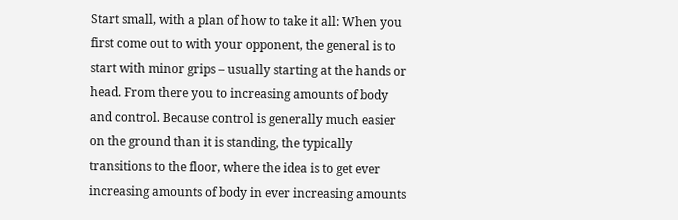Start small, with a plan of how to take it all: When you first come out to with your opponent, the general is to start with minor grips – usually starting at the hands or head. From there you to increasing amounts of body and control. Because control is generally much easier on the ground than it is standing, the typically transitions to the floor, where the idea is to get ever increasing amounts of body in ever increasing amounts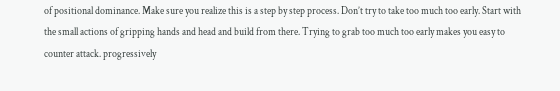of positional dominance. Make sure you realize this is a step by step process. Don’t try to take too much too early. Start with the small actions of gripping hands and head and build from there. Trying to grab too much too early makes you easy to counter attack. progressively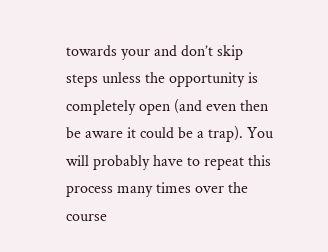towards your and don’t skip steps unless the opportunity is completely open (and even then be aware it could be a trap). You will probably have to repeat this process many times over the course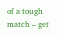of a tough match – get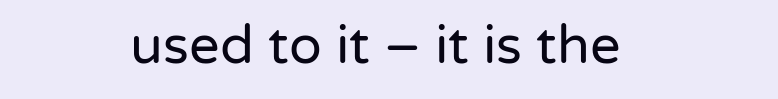used to it – it is the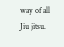way of all Jiu jitsu.